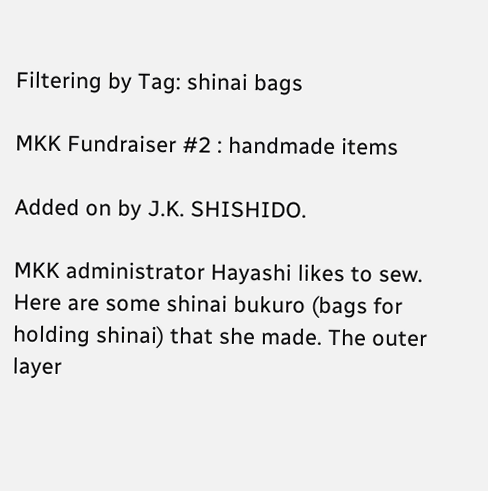Filtering by Tag: shinai bags

MKK Fundraiser #2 : handmade items

Added on by J.K. SHISHIDO.

MKK administrator Hayashi likes to sew. Here are some shinai bukuro (bags for holding shinai) that she made. The outer layer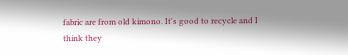fabric are from old kimono. It's good to recycle and I think they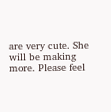are very cute. She will be making more. Please feel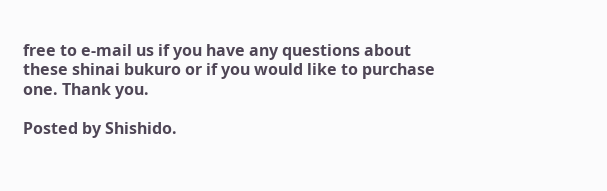free to e-mail us if you have any questions about these shinai bukuro or if you would like to purchase one. Thank you.

Posted by Shishido.